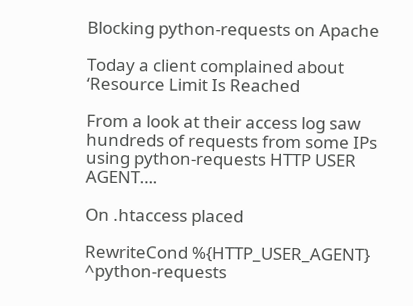Blocking python-requests on Apache

Today a client complained about ‘Resource Limit Is Reached

From a look at their access log saw hundreds of requests from some IPs using python-requests HTTP USER AGENT….

On .htaccess placed

RewriteCond %{HTTP_USER_AGENT} ^python-requests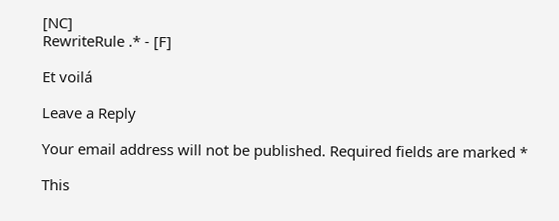[NC]
RewriteRule .* - [F]

Et voilá

Leave a Reply

Your email address will not be published. Required fields are marked *

This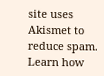site uses Akismet to reduce spam. Learn how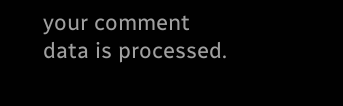your comment data is processed.